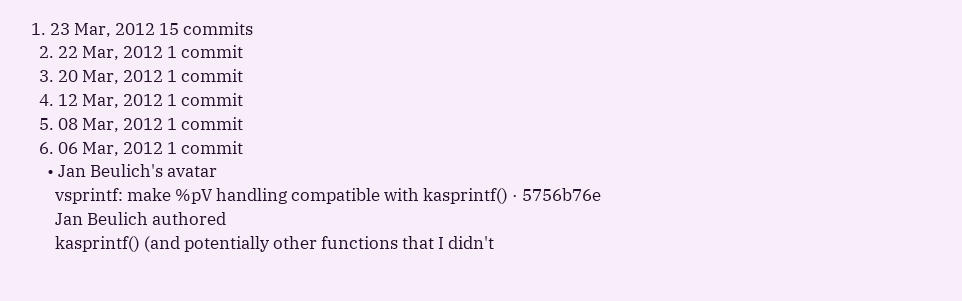1. 23 Mar, 2012 15 commits
  2. 22 Mar, 2012 1 commit
  3. 20 Mar, 2012 1 commit
  4. 12 Mar, 2012 1 commit
  5. 08 Mar, 2012 1 commit
  6. 06 Mar, 2012 1 commit
    • Jan Beulich's avatar
      vsprintf: make %pV handling compatible with kasprintf() · 5756b76e
      Jan Beulich authored
      kasprintf() (and potentially other functions that I didn't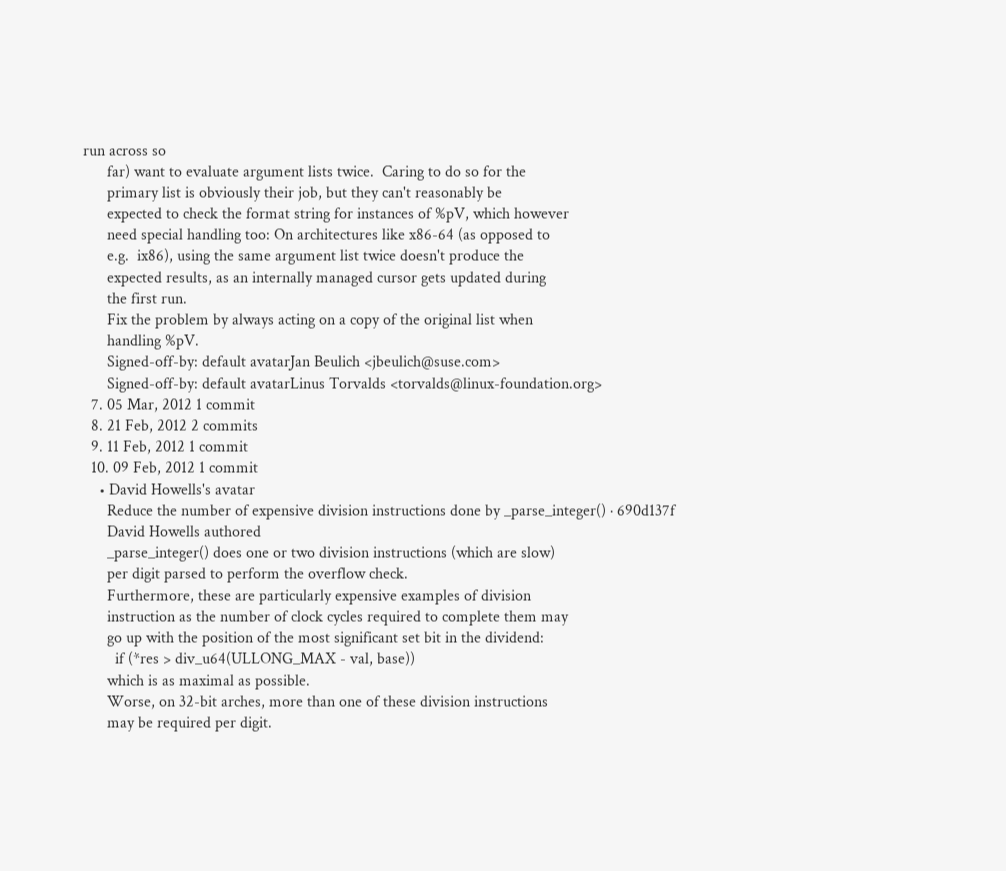run across so
      far) want to evaluate argument lists twice.  Caring to do so for the
      primary list is obviously their job, but they can't reasonably be
      expected to check the format string for instances of %pV, which however
      need special handling too: On architectures like x86-64 (as opposed to
      e.g.  ix86), using the same argument list twice doesn't produce the
      expected results, as an internally managed cursor gets updated during
      the first run.
      Fix the problem by always acting on a copy of the original list when
      handling %pV.
      Signed-off-by: default avatarJan Beulich <jbeulich@suse.com>
      Signed-off-by: default avatarLinus Torvalds <torvalds@linux-foundation.org>
  7. 05 Mar, 2012 1 commit
  8. 21 Feb, 2012 2 commits
  9. 11 Feb, 2012 1 commit
  10. 09 Feb, 2012 1 commit
    • David Howells's avatar
      Reduce the number of expensive division instructions done by _parse_integer() · 690d137f
      David Howells authored
      _parse_integer() does one or two division instructions (which are slow)
      per digit parsed to perform the overflow check.
      Furthermore, these are particularly expensive examples of division
      instruction as the number of clock cycles required to complete them may
      go up with the position of the most significant set bit in the dividend:
        if (*res > div_u64(ULLONG_MAX - val, base))
      which is as maximal as possible.
      Worse, on 32-bit arches, more than one of these division instructions
      may be required per digit.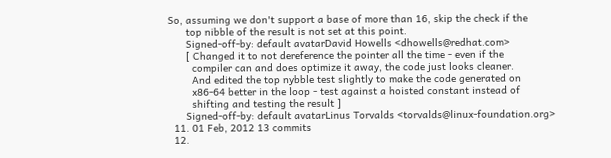So, assuming we don't support a base of more than 16, skip the check if the
      top nibble of the result is not set at this point.
      Signed-off-by: default avatarDavid Howells <dhowells@redhat.com>
      [ Changed it to not dereference the pointer all the time - even if the
        compiler can and does optimize it away, the code just looks cleaner.
        And edited the top nybble test slightly to make the code generated on
        x86-64 better in the loop - test against a hoisted constant instead of
        shifting and testing the result ]
      Signed-off-by: default avatarLinus Torvalds <torvalds@linux-foundation.org>
  11. 01 Feb, 2012 13 commits
  12.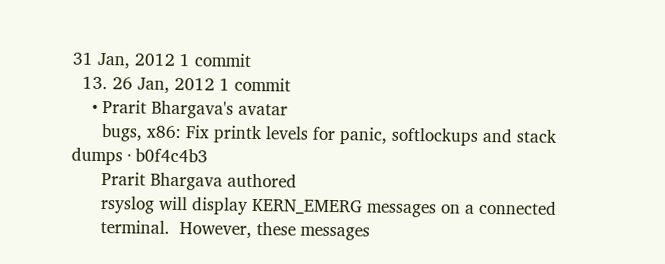31 Jan, 2012 1 commit
  13. 26 Jan, 2012 1 commit
    • Prarit Bhargava's avatar
      bugs, x86: Fix printk levels for panic, softlockups and stack dumps · b0f4c4b3
      Prarit Bhargava authored
      rsyslog will display KERN_EMERG messages on a connected
      terminal.  However, these messages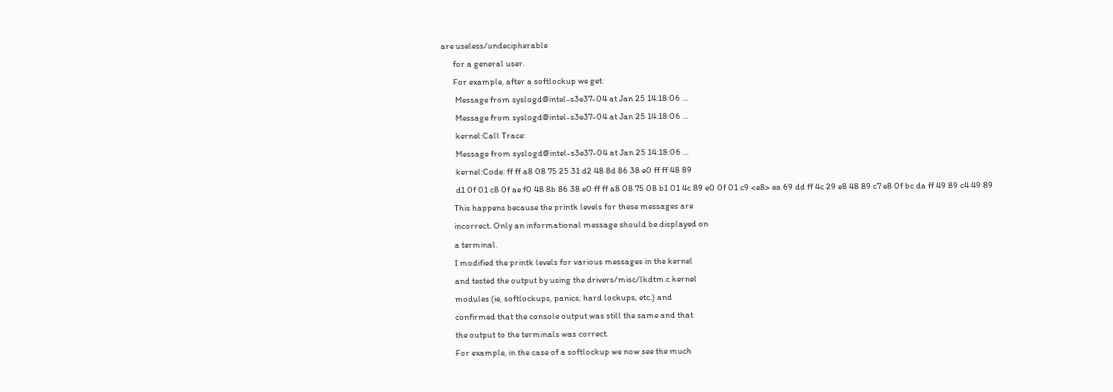are useless/undecipherable
      for a general user.
      For example, after a softlockup we get:
       Message from syslogd@intel-s3e37-04 at Jan 25 14:18:06 ...
       Message from syslogd@intel-s3e37-04 at Jan 25 14:18:06 ...
       kernel:Call Trace:
       Message from syslogd@intel-s3e37-04 at Jan 25 14:18:06 ...
       kernel:Code: ff ff a8 08 75 25 31 d2 48 8d 86 38 e0 ff ff 48 89
       d1 0f 01 c8 0f ae f0 48 8b 86 38 e0 ff ff a8 08 75 08 b1 01 4c 89 e0 0f 01 c9 <e8> ea 69 dd ff 4c 29 e8 48 89 c7 e8 0f bc da ff 49 89 c4 49 89
      This happens because the printk levels for these messages are
      incorrect. Only an informational message should be displayed on
      a terminal.
      I modified the printk levels for various messages in the kernel
      and tested the output by using the drivers/misc/lkdtm.c kernel
      modules (ie, softlockups, panics, hard lockups, etc.) and
      confirmed that the console output was still the same and that
      the output to the terminals was correct.
      For example, in the case of a softlockup we now see the much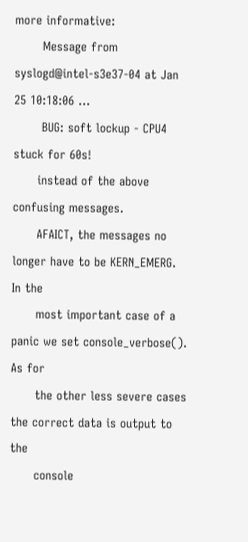more informative:
       Message from syslogd@intel-s3e37-04 at Jan 25 10:18:06 ...
       BUG: soft lockup - CPU4 stuck for 60s!
      instead of the above confusing messages.
      AFAICT, the messages no longer have to be KERN_EMERG.  In the
      most important case of a panic we set console_verbose().  As for
      the other less severe cases the correct data is output to the
      console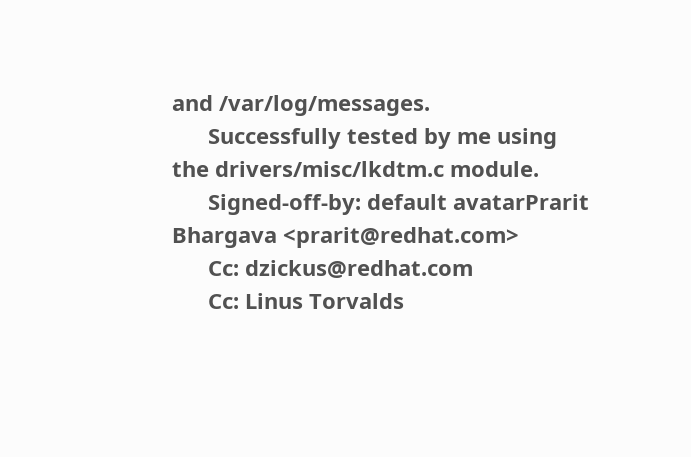and /var/log/messages.
      Successfully tested by me using the drivers/misc/lkdtm.c module.
      Signed-off-by: default avatarPrarit Bhargava <prarit@redhat.com>
      Cc: dzickus@redhat.com
      Cc: Linus Torvalds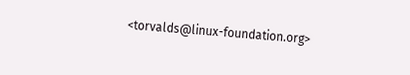<torvalds@linux-foundation.org>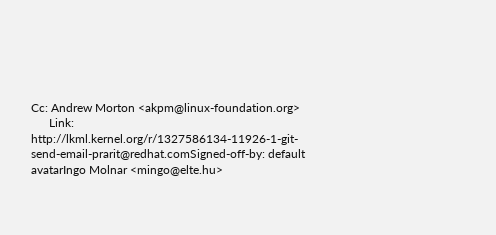Cc: Andrew Morton <akpm@linux-foundation.org>
      Link: http://lkml.kernel.org/r/1327586134-11926-1-git-send-email-prarit@redhat.comSigned-off-by: default avatarIngo Molnar <mingo@elte.hu>